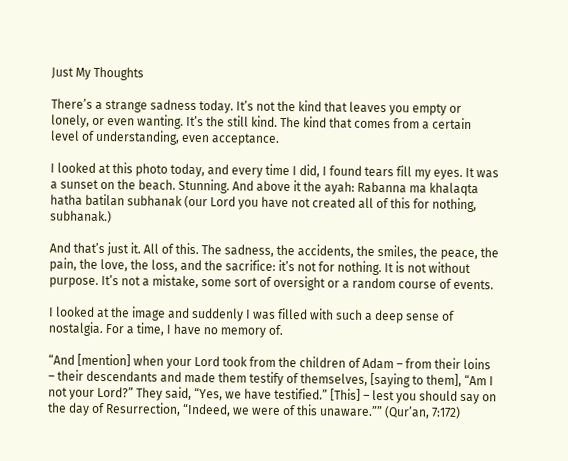Just My Thoughts

There’s a strange sadness today. It’s not the kind that leaves you empty or lonely, or even wanting. It’s the still kind. The kind that comes from a certain level of understanding, even acceptance.

I looked at this photo today, and every time I did, I found tears fill my eyes. It was a sunset on the beach. Stunning. And above it the ayah: Rabanna ma khalaqta hatha batilan subhanak (our Lord you have not created all of this for nothing, subhanak.)

And that’s just it. All of this. The sadness, the accidents, the smiles, the peace, the pain, the love, the loss, and the sacrifice: it’s not for nothing. It is not without purpose. It’s not a mistake, some sort of oversight or a random course of events.

I looked at the image and suddenly I was filled with such a deep sense of nostalgia. For a time, I have no memory of.

“And [mention] when your Lord took from the children of Adam – from their loins – their descendants and made them testify of themselves, [saying to them], “Am I not your Lord?” They said, “Yes, we have testified.” [This] – lest you should say on the day of Resurrection, “Indeed, we were of this unaware.”” (Qur’an, 7:172)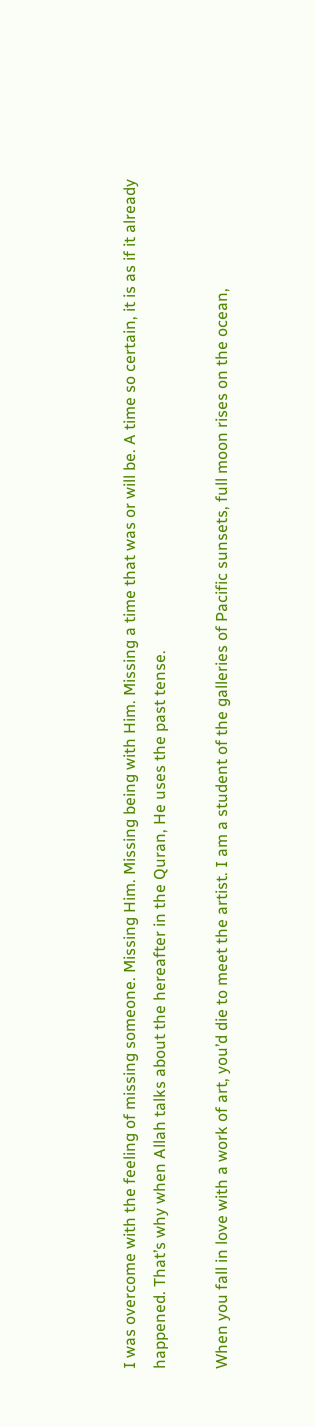I was overcome with the feeling of missing someone. Missing Him. Missing being with Him. Missing a time that was or will be. A time so certain, it is as if it already happened. That’s why when Allah talks about the hereafter in the Quran, He uses the past tense.

When you fall in love with a work of art, you’d die to meet the artist. I am a student of the galleries of Pacific sunsets, full moon rises on the ocean,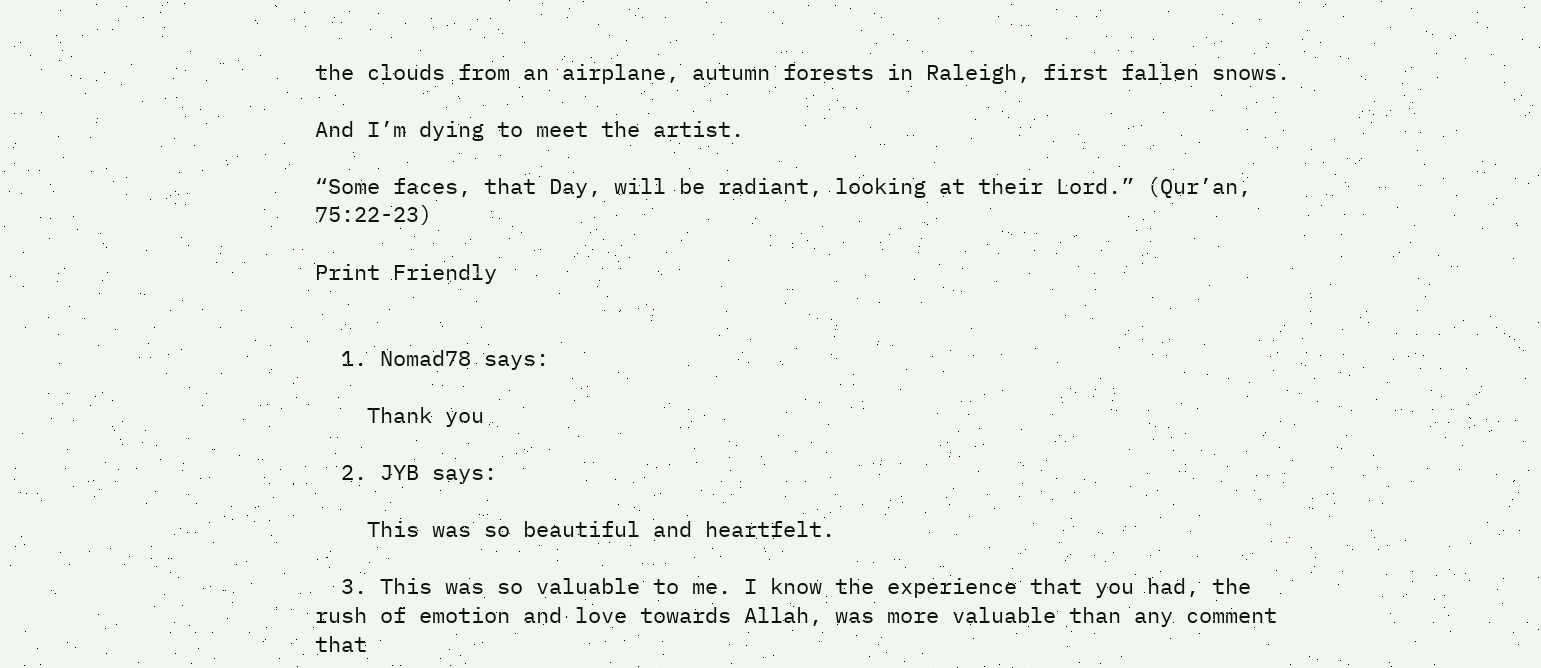the clouds from an airplane, autumn forests in Raleigh, first fallen snows.

And I’m dying to meet the artist.

“Some faces, that Day, will be radiant, looking at their Lord.” (Qur’an, 75:22-23)

Print Friendly


  1. Nomad78 says:

    Thank you

  2. JYB says:

    This was so beautiful and heartfelt.

  3. This was so valuable to me. I know the experience that you had, the rush of emotion and love towards Allah, was more valuable than any comment that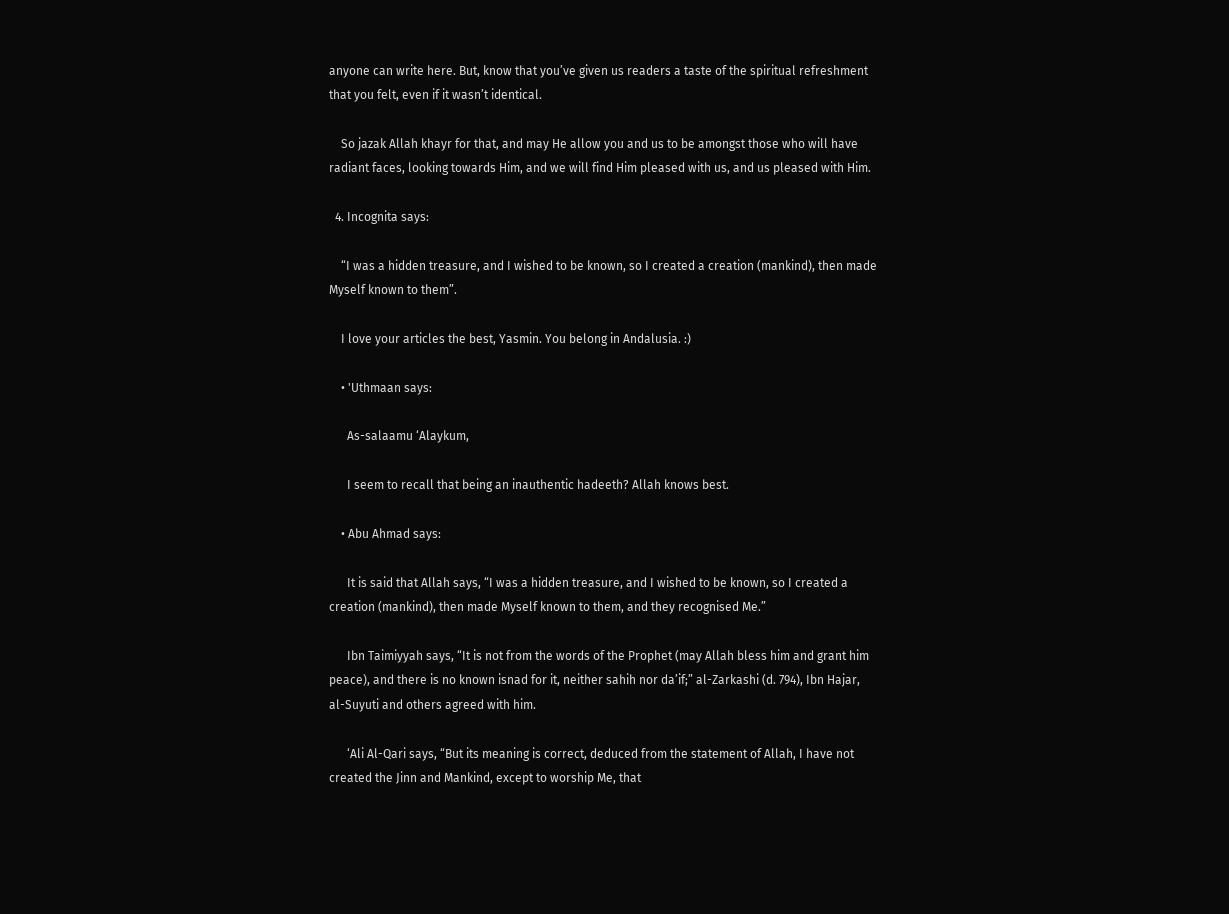anyone can write here. But, know that you’ve given us readers a taste of the spiritual refreshment that you felt, even if it wasn’t identical.

    So jazak Allah khayr for that, and may He allow you and us to be amongst those who will have radiant faces, looking towards Him, and we will find Him pleased with us, and us pleased with Him.

  4. Incognita says:

    “I was a hidden treasure, and I wished to be known, so I created a creation (mankind), then made Myself known to them”.

    I love your articles the best, Yasmin. You belong in Andalusia. :)

    • 'Uthmaan says:

      As-salaamu ‘Alaykum,

      I seem to recall that being an inauthentic hadeeth? Allah knows best.

    • Abu Ahmad says:

      It is said that Allah says, “I was a hidden treasure, and I wished to be known, so I created a creation (mankind), then made Myself known to them, and they recognised Me.”

      Ibn Taimiyyah says, “It is not from the words of the Prophet (may Allah bless him and grant him peace), and there is no known isnad for it, neither sahih nor da’if;” al-Zarkashi (d. 794), Ibn Hajar, al-Suyuti and others agreed with him.

      ‘Ali Al-Qari says, “But its meaning is correct, deduced from the statement of Allah, I have not created the Jinn and Mankind, except to worship Me, that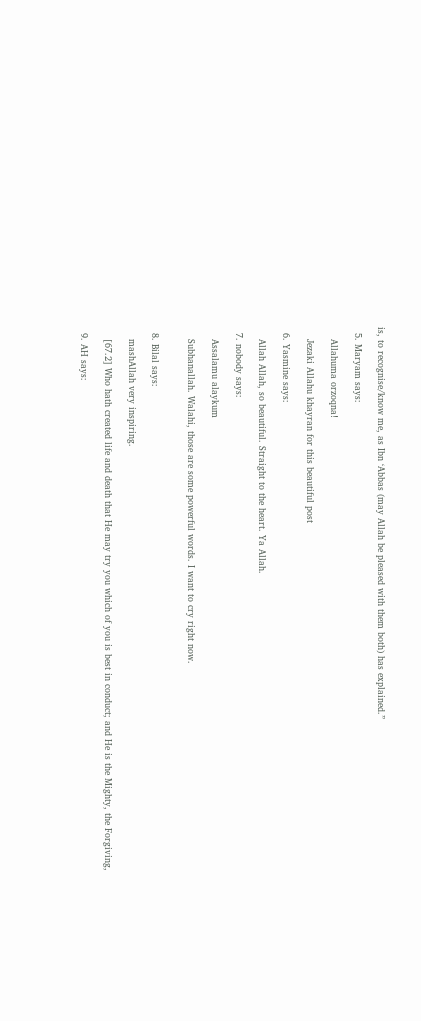is, to recognise/know me, as Ibn ‘Abbas (may Allah be pleased with them both) has explained.”

  5. Maryam says:

    Allahuma orzoqna!

    Jezaki Allahu khayran for this beautiful post

  6. Yasmine says:

    Allah Allah, so beautiful. Straight to the heart. Ya Allah.

  7. nobody says:

    Assalamu alaykum

    Subhanallah. Walahi, those are some powerful words. I want to cry right now.


  8. Bilal says:

    mashAllah very inspiring.

    [67.2] Who hath created life and death that He may try you which of you is best in conduct; and He is the Mighty, the Forgiving,

  9. AH says: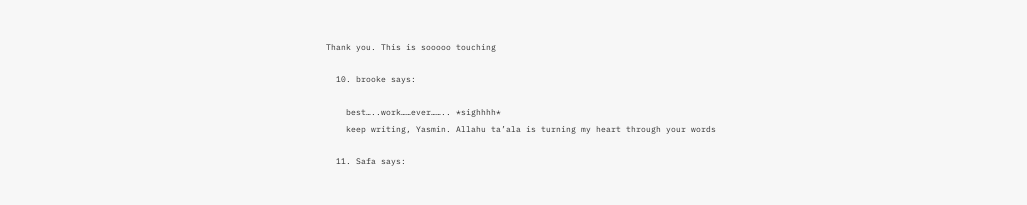Thank you. This is sooooo touching

  10. brooke says:

    best…..work……ever…….. *sighhhh*
    keep writing, Yasmin. Allahu ta’ala is turning my heart through your words

  11. Safa says: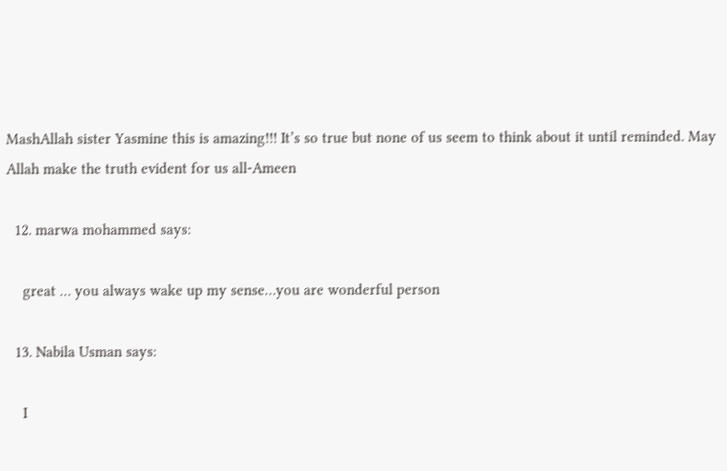MashAllah sister Yasmine this is amazing!!! It’s so true but none of us seem to think about it until reminded. May Allah make the truth evident for us all-Ameen

  12. marwa mohammed says:

    great … you always wake up my sense…you are wonderful person

  13. Nabila Usman says:

    I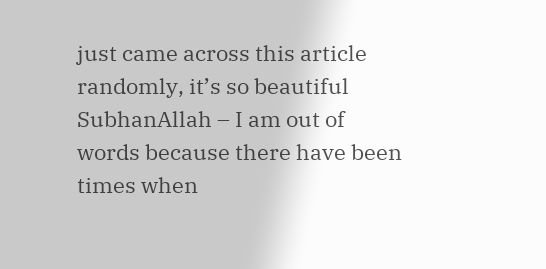just came across this article randomly, it’s so beautiful SubhanAllah – I am out of words because there have been times when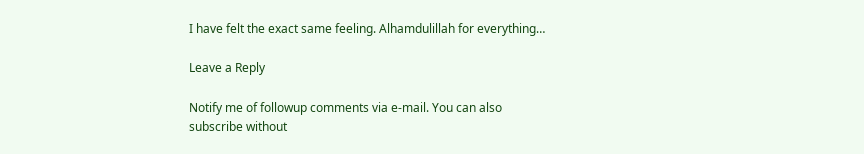I have felt the exact same feeling. Alhamdulillah for everything…

Leave a Reply

Notify me of followup comments via e-mail. You can also subscribe without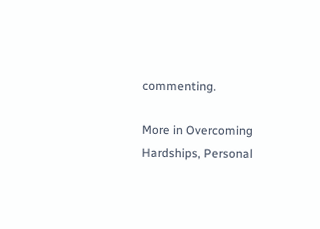commenting.

More in Overcoming Hardships, Personal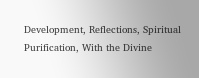Development, Reflections, Spiritual Purification, With the Divine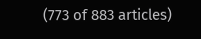(773 of 883 articles)